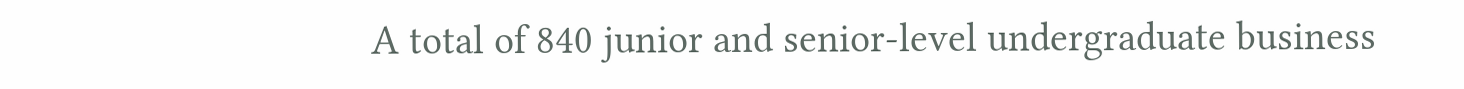A total of 840 junior and senior-level undergraduate business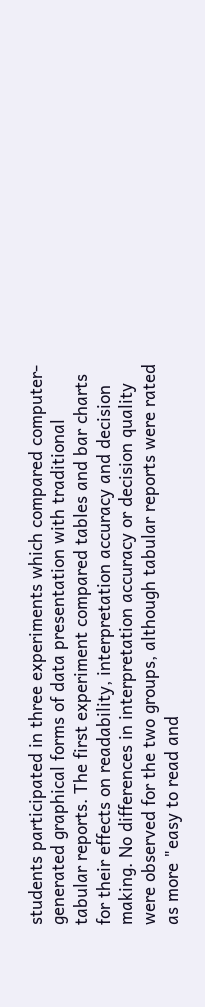students participated in three experiments which compared computer-generated graphical forms of data presentation with traditional tabular reports. The first experiment compared tables and bar charts for their effects on readability, interpretation accuracy and decision making. No differences in interpretation accuracy or decision quality were observed for the two groups, although tabular reports were rated as more "easy to read and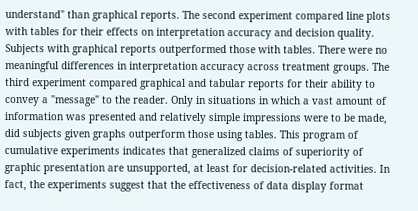understand" than graphical reports. The second experiment compared line plots with tables for their effects on interpretation accuracy and decision quality. Subjects with graphical reports outperformed those with tables. There were no meaningful differences in interpretation accuracy across treatment groups. The third experiment compared graphical and tabular reports for their ability to convey a "message" to the reader. Only in situations in which a vast amount of information was presented and relatively simple impressions were to be made, did subjects given graphs outperform those using tables. This program of cumulative experiments indicates that generalized claims of superiority of graphic presentation are unsupported, at least for decision-related activities. In fact, the experiments suggest that the effectiveness of data display format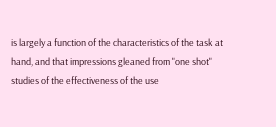is largely a function of the characteristics of the task at hand, and that impressions gleaned from "one shot" studies of the effectiveness of the use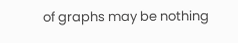of graphs may be nothing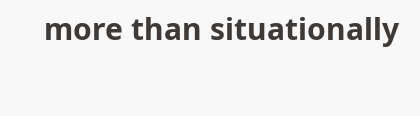more than situationally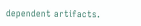dependent artifacts.